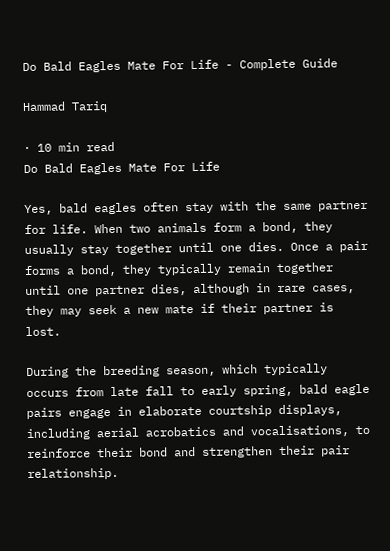Do Bald Eagles Mate For Life - Complete Guide

Hammad Tariq

· 10 min read
Do Bald Eagles Mate For Life

Yes, bald eagles often stay with the same partner for life. When two animals form a bond, they usually stay together until one dies. Once a pair forms a bond, they typically remain together until one partner dies, although in rare cases, they may seek a new mate if their partner is lost.

During the breeding season, which typically occurs from late fall to early spring, bald eagle pairs engage in elaborate courtship displays, including aerial acrobatics and vocalisations, to reinforce their bond and strengthen their pair relationship.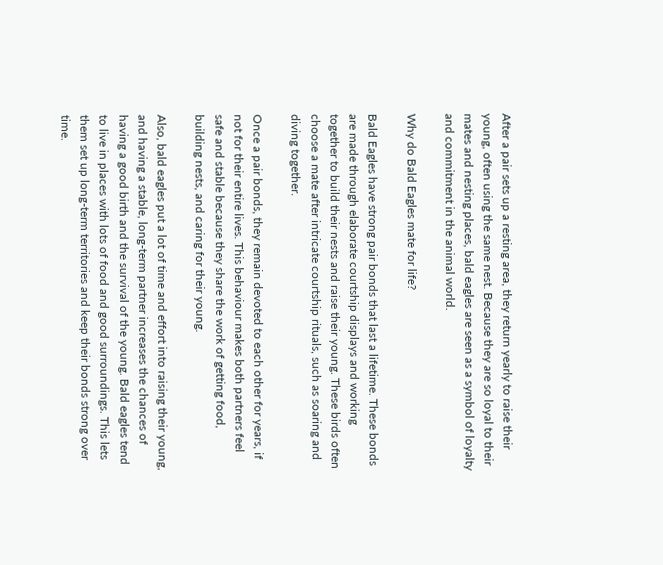After a pair sets up a resting area, they return yearly to raise their young, often using the same nest. Because they are so loyal to their mates and nesting places, bald eagles are seen as a symbol of loyalty and commitment in the animal world.

Why do Bald Eagles mate for life?

Bald Eagles have strong pair bonds that last a lifetime. These bonds are made through elaborate courtship displays and working together to build their nests and raise their young. These birds often choose a mate after intricate courtship rituals, such as soaring and diving together.

Once a pair bonds, they remain devoted to each other for years, if not for their entire lives. This behaviour makes both partners feel safe and stable because they share the work of getting food, building nests, and caring for their young.

Also, bald eagles put a lot of time and effort into raising their young, and having a stable, long-term partner increases the chances of having a good birth and the survival of the young. Bald eagles tend to live in places with lots of food and good surroundings. This lets them set up long-term territories and keep their bonds strong over time.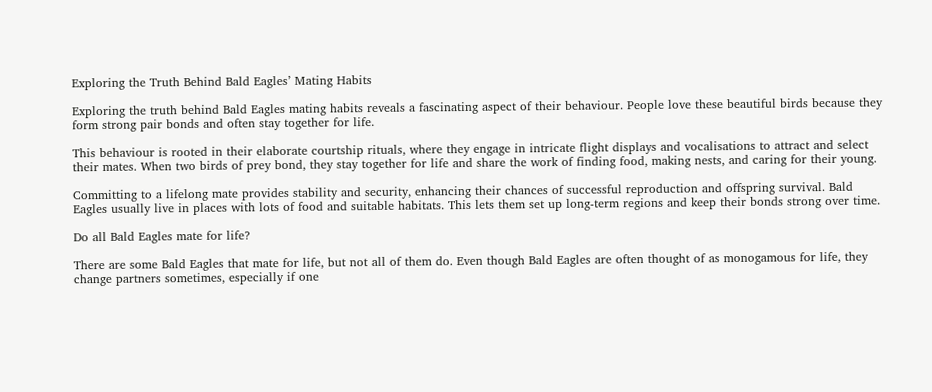Exploring the Truth Behind Bald Eagles’ Mating Habits

Exploring the truth behind Bald Eagles mating habits reveals a fascinating aspect of their behaviour. People love these beautiful birds because they form strong pair bonds and often stay together for life.

This behaviour is rooted in their elaborate courtship rituals, where they engage in intricate flight displays and vocalisations to attract and select their mates. When two birds of prey bond, they stay together for life and share the work of finding food, making nests, and caring for their young.

Committing to a lifelong mate provides stability and security, enhancing their chances of successful reproduction and offspring survival. Bald Eagles usually live in places with lots of food and suitable habitats. This lets them set up long-term regions and keep their bonds strong over time.

Do all Bald Eagles mate for life?

There are some Bald Eagles that mate for life, but not all of them do. Even though Bald Eagles are often thought of as monogamous for life, they change partners sometimes, especially if one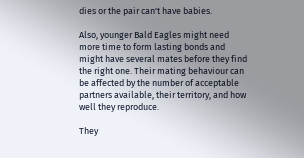dies or the pair can't have babies.

Also, younger Bald Eagles might need more time to form lasting bonds and might have several mates before they find the right one. Their mating behaviour can be affected by the number of acceptable partners available, their territory, and how well they reproduce.

They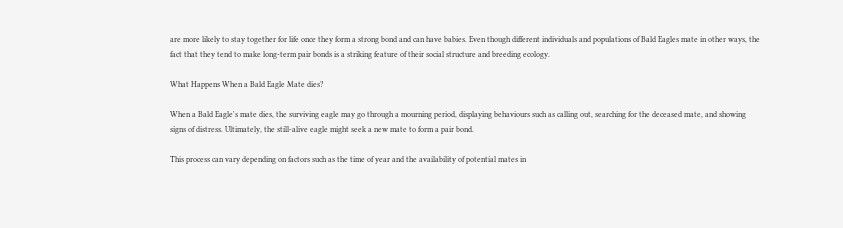are more likely to stay together for life once they form a strong bond and can have babies. Even though different individuals and populations of Bald Eagles mate in other ways, the fact that they tend to make long-term pair bonds is a striking feature of their social structure and breeding ecology.

What Happens When a Bald Eagle Mate dies?

When a Bald Eagle's mate dies, the surviving eagle may go through a mourning period, displaying behaviours such as calling out, searching for the deceased mate, and showing signs of distress. Ultimately, the still-alive eagle might seek a new mate to form a pair bond.

This process can vary depending on factors such as the time of year and the availability of potential mates in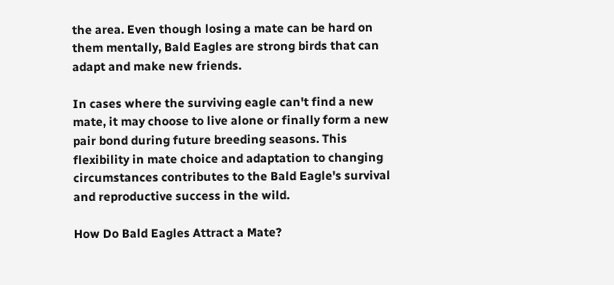the area. Even though losing a mate can be hard on them mentally, Bald Eagles are strong birds that can adapt and make new friends.

In cases where the surviving eagle can't find a new mate, it may choose to live alone or finally form a new pair bond during future breeding seasons. This flexibility in mate choice and adaptation to changing circumstances contributes to the Bald Eagle's survival and reproductive success in the wild.

How Do Bald Eagles Attract a Mate?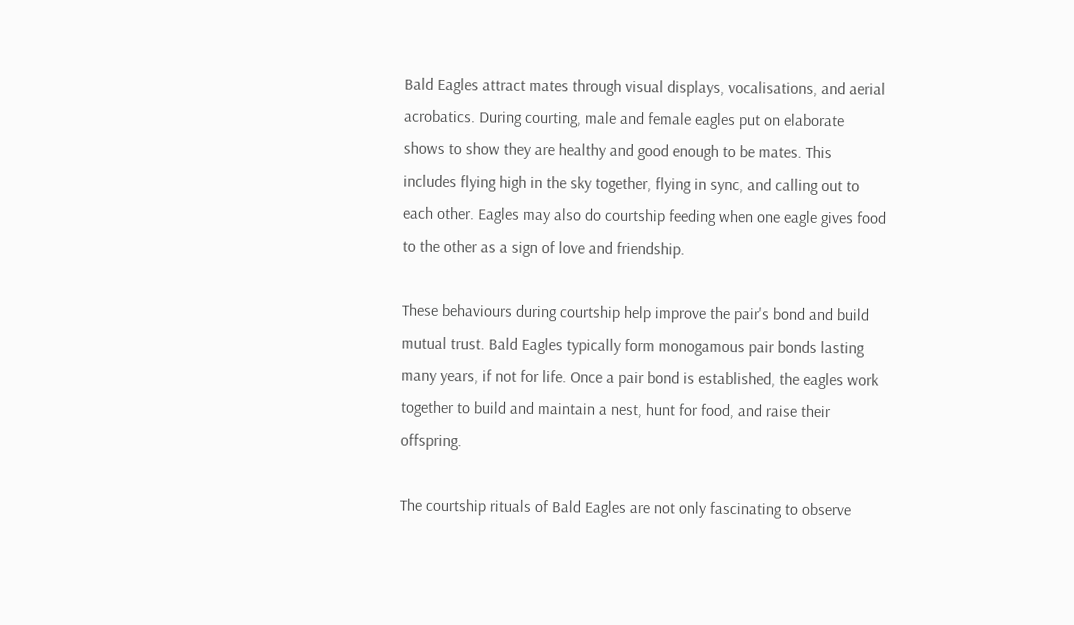Bald Eagles attract mates through visual displays, vocalisations, and aerial acrobatics. During courting, male and female eagles put on elaborate shows to show they are healthy and good enough to be mates. This includes flying high in the sky together, flying in sync, and calling out to each other. Eagles may also do courtship feeding when one eagle gives food to the other as a sign of love and friendship.

These behaviours during courtship help improve the pair's bond and build mutual trust. Bald Eagles typically form monogamous pair bonds lasting many years, if not for life. Once a pair bond is established, the eagles work together to build and maintain a nest, hunt for food, and raise their offspring.

The courtship rituals of Bald Eagles are not only fascinating to observe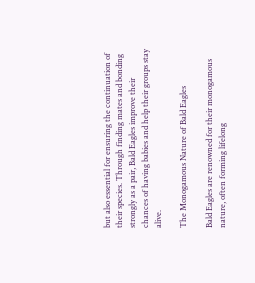but also essential for ensuring the continuation of their species. Through finding mates and bonding strongly as a pair, Bald Eagles improve their chances of having babies and help their groups stay alive.

The Monogamous Nature of Bald Eagles

Bald Eagles are renowned for their monogamous nature, often forming lifelong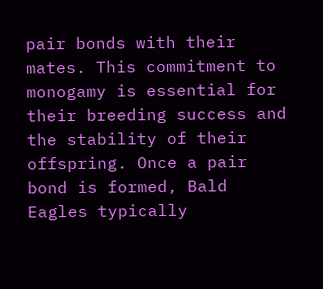pair bonds with their mates. This commitment to monogamy is essential for their breeding success and the stability of their offspring. Once a pair bond is formed, Bald Eagles typically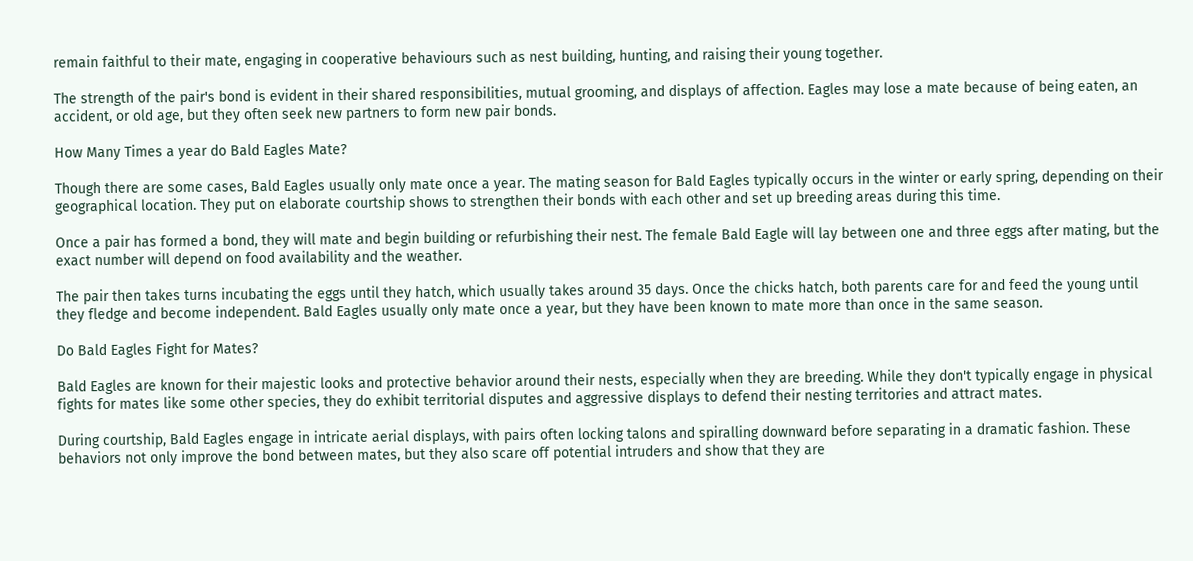remain faithful to their mate, engaging in cooperative behaviours such as nest building, hunting, and raising their young together.

The strength of the pair's bond is evident in their shared responsibilities, mutual grooming, and displays of affection. Eagles may lose a mate because of being eaten, an accident, or old age, but they often seek new partners to form new pair bonds.

How Many Times a year do Bald Eagles Mate?

Though there are some cases, Bald Eagles usually only mate once a year. The mating season for Bald Eagles typically occurs in the winter or early spring, depending on their geographical location. They put on elaborate courtship shows to strengthen their bonds with each other and set up breeding areas during this time.

Once a pair has formed a bond, they will mate and begin building or refurbishing their nest. The female Bald Eagle will lay between one and three eggs after mating, but the exact number will depend on food availability and the weather.

The pair then takes turns incubating the eggs until they hatch, which usually takes around 35 days. Once the chicks hatch, both parents care for and feed the young until they fledge and become independent. Bald Eagles usually only mate once a year, but they have been known to mate more than once in the same season.

Do Bald Eagles Fight for Mates?

Bald Eagles are known for their majestic looks and protective behavior around their nests, especially when they are breeding. While they don't typically engage in physical fights for mates like some other species, they do exhibit territorial disputes and aggressive displays to defend their nesting territories and attract mates.

During courtship, Bald Eagles engage in intricate aerial displays, with pairs often locking talons and spiralling downward before separating in a dramatic fashion. These behaviors not only improve the bond between mates, but they also scare off potential intruders and show that they are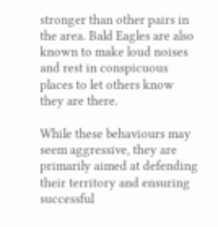stronger than other pairs in the area. Bald Eagles are also known to make loud noises and rest in conspicuous places to let others know they are there.

While these behaviours may seem aggressive, they are primarily aimed at defending their territory and ensuring successful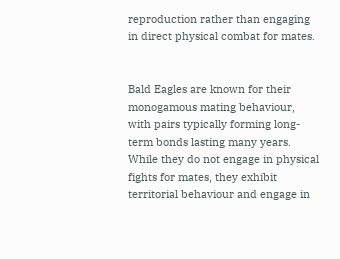reproduction rather than engaging in direct physical combat for mates.


Bald Eagles are known for their monogamous mating behaviour, with pairs typically forming long-term bonds lasting many years. While they do not engage in physical fights for mates, they exhibit territorial behaviour and engage in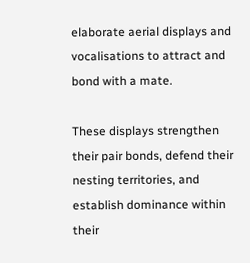elaborate aerial displays and vocalisations to attract and bond with a mate.

These displays strengthen their pair bonds, defend their nesting territories, and establish dominance within their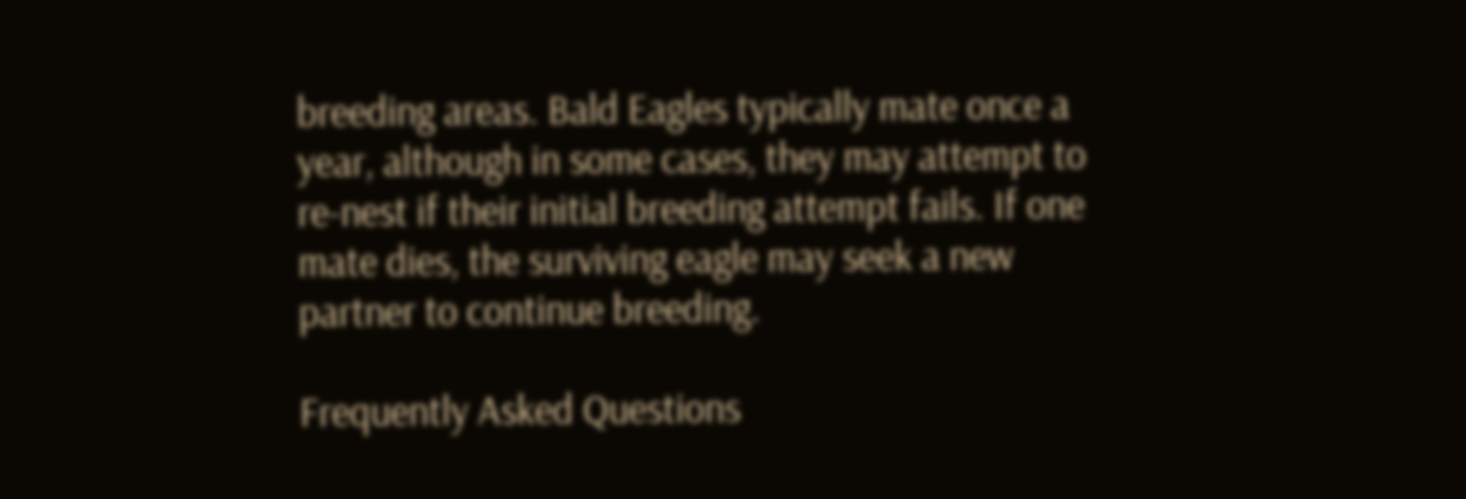breeding areas. Bald Eagles typically mate once a year, although in some cases, they may attempt to re-nest if their initial breeding attempt fails. If one mate dies, the surviving eagle may seek a new partner to continue breeding.

Frequently Asked Questions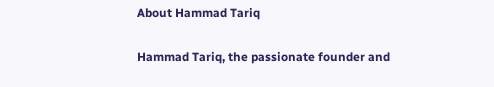About Hammad Tariq

Hammad Tariq, the passionate founder and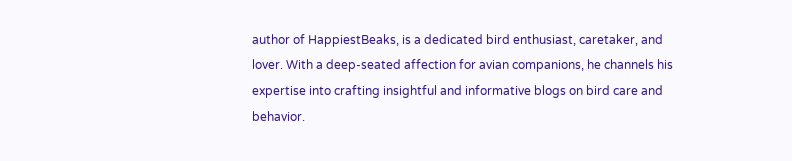author of HappiestBeaks, is a dedicated bird enthusiast, caretaker, and lover. With a deep-seated affection for avian companions, he channels his expertise into crafting insightful and informative blogs on bird care and behavior.